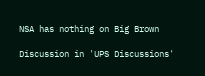NSA has nothing on Big Brown

Discussion in 'UPS Discussions'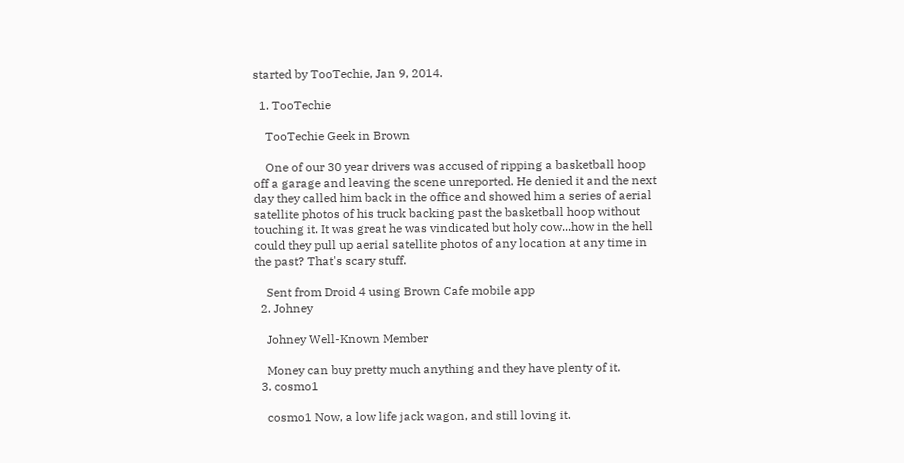started by TooTechie, Jan 9, 2014.

  1. TooTechie

    TooTechie Geek in Brown

    One of our 30 year drivers was accused of ripping a basketball hoop off a garage and leaving the scene unreported. He denied it and the next day they called him back in the office and showed him a series of aerial satellite photos of his truck backing past the basketball hoop without touching it. It was great he was vindicated but holy cow...how in the hell could they pull up aerial satellite photos of any location at any time in the past? That's scary stuff.

    Sent from Droid 4 using Brown Cafe mobile app
  2. Johney

    Johney Well-Known Member

    Money can buy pretty much anything and they have plenty of it.
  3. cosmo1

    cosmo1 Now, a low life jack wagon, and still loving it.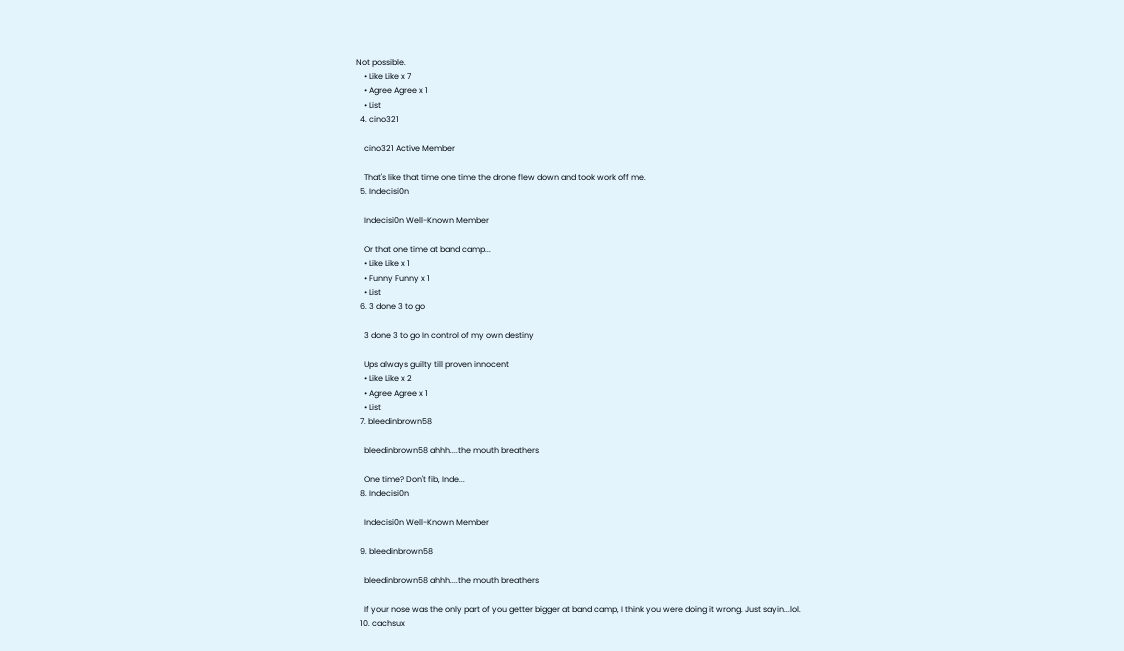Not possible.
    • Like Like x 7
    • Agree Agree x 1
    • List
  4. cino321

    cino321 Active Member

    That's like that time one time the drone flew down and took work off me.
  5. Indecisi0n

    Indecisi0n Well-Known Member

    Or that one time at band camp...
    • Like Like x 1
    • Funny Funny x 1
    • List
  6. 3 done 3 to go

    3 done 3 to go In control of my own destiny

    Ups always guilty till proven innocent
    • Like Like x 2
    • Agree Agree x 1
    • List
  7. bleedinbrown58

    bleedinbrown58 ahhh....the mouth breathers

    One time? Don't fib, Inde...
  8. Indecisi0n

    Indecisi0n Well-Known Member

  9. bleedinbrown58

    bleedinbrown58 ahhh....the mouth breathers

    If your nose was the only part of you getter bigger at band camp, I think you were doing it wrong. Just sayin...lol.
  10. cachsux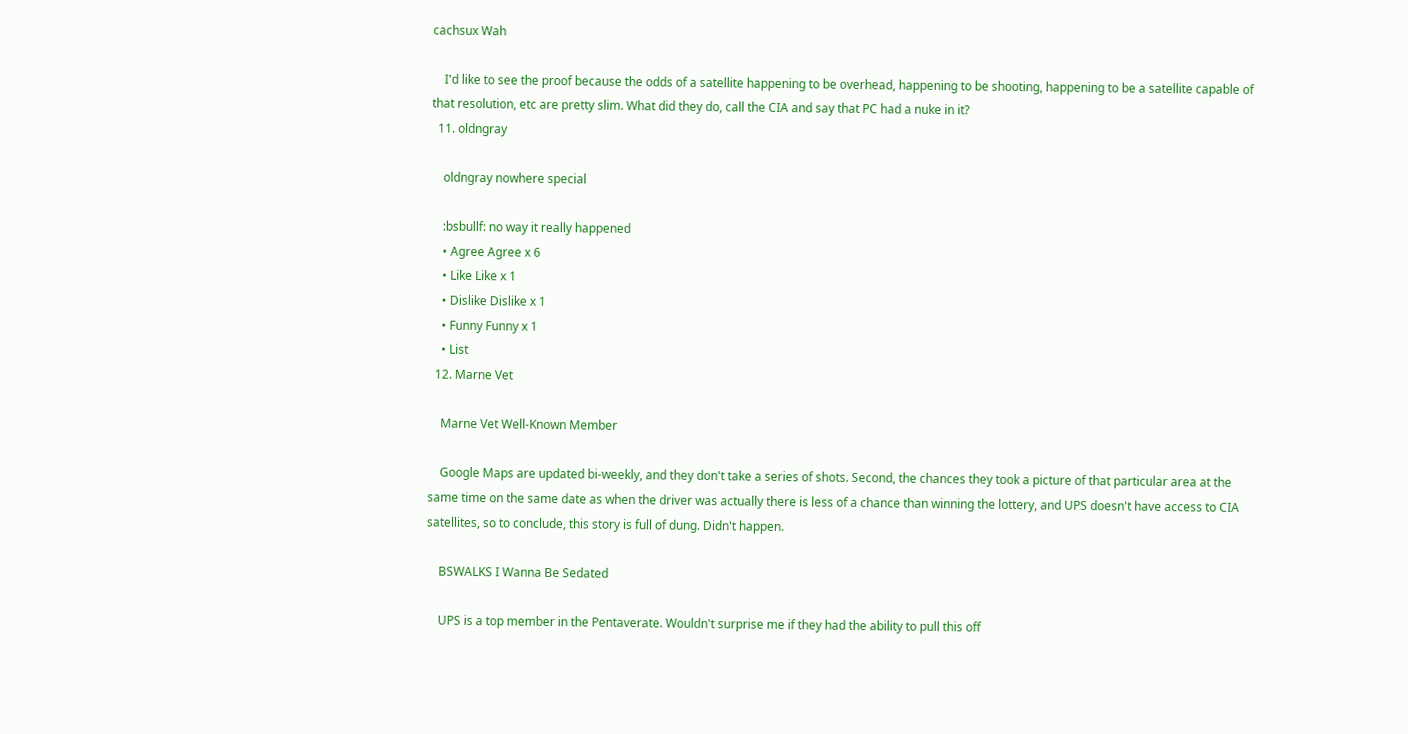cachsux Wah

    I'd like to see the proof because the odds of a satellite happening to be overhead, happening to be shooting, happening to be a satellite capable of that resolution, etc are pretty slim. What did they do, call the CIA and say that PC had a nuke in it?
  11. oldngray

    oldngray nowhere special

    :bsbullf: no way it really happened
    • Agree Agree x 6
    • Like Like x 1
    • Dislike Dislike x 1
    • Funny Funny x 1
    • List
  12. Marne Vet

    Marne Vet Well-Known Member

    Google Maps are updated bi-weekly, and they don't take a series of shots. Second, the chances they took a picture of that particular area at the same time on the same date as when the driver was actually there is less of a chance than winning the lottery, and UPS doesn't have access to CIA satellites, so to conclude, this story is full of dung. Didn't happen.

    BSWALKS I Wanna Be Sedated

    UPS is a top member in the Pentaverate. Wouldn't surprise me if they had the ability to pull this off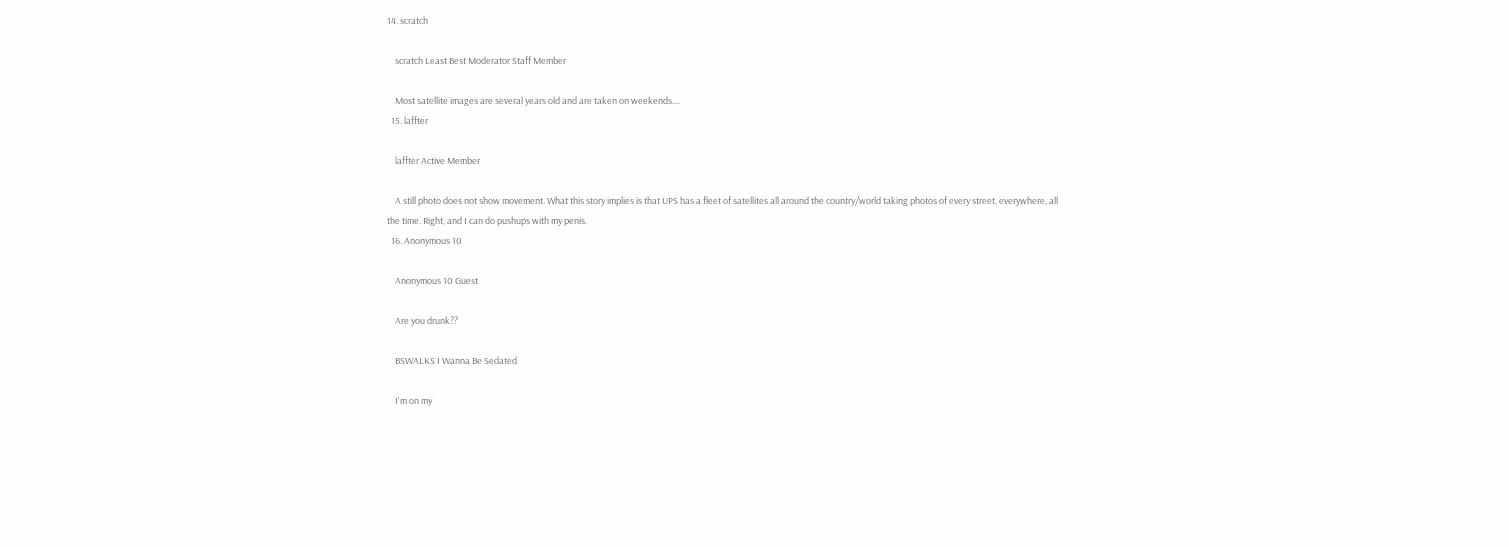14. scratch

    scratch Least Best Moderator Staff Member

    Most satellite images are several years old and are taken on weekends....
  15. laffter

    laffter Active Member

    A still photo does not show movement. What this story implies is that UPS has a fleet of satellites all around the country/world taking photos of every street, everywhere, all the time. Right, and I can do pushups with my penis.
  16. Anonymous 10

    Anonymous 10 Guest

    Are you drunk??

    BSWALKS I Wanna Be Sedated

    I'm on my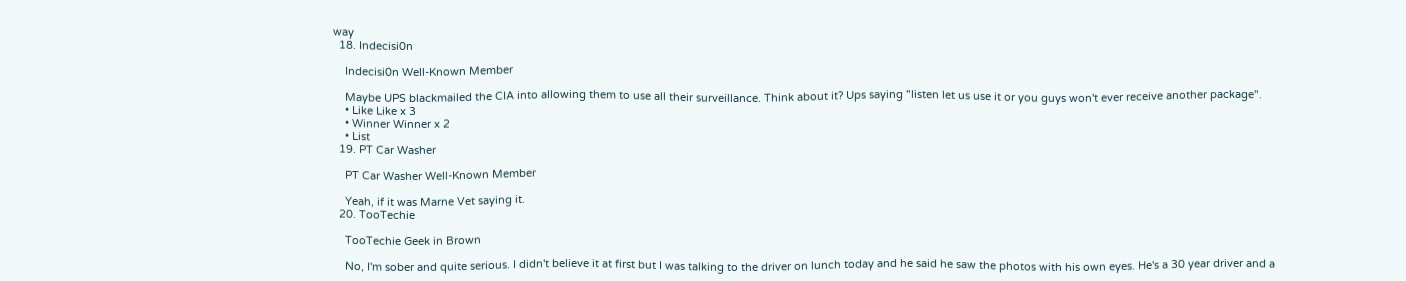way
  18. Indecisi0n

    Indecisi0n Well-Known Member

    Maybe UPS blackmailed the CIA into allowing them to use all their surveillance. Think about it? Ups saying "listen let us use it or you guys won't ever receive another package".
    • Like Like x 3
    • Winner Winner x 2
    • List
  19. PT Car Washer

    PT Car Washer Well-Known Member

    Yeah, if it was Marne Vet saying it.
  20. TooTechie

    TooTechie Geek in Brown

    No, I'm sober and quite serious. I didn't believe it at first but I was talking to the driver on lunch today and he said he saw the photos with his own eyes. He's a 30 year driver and a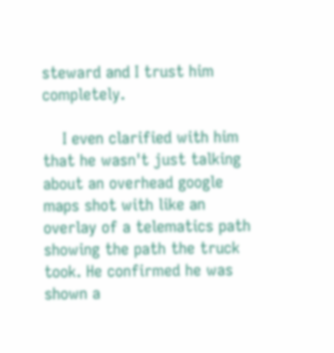steward and I trust him completely.

    I even clarified with him that he wasn't just talking about an overhead google maps shot with like an overlay of a telematics path showing the path the truck took. He confirmed he was shown a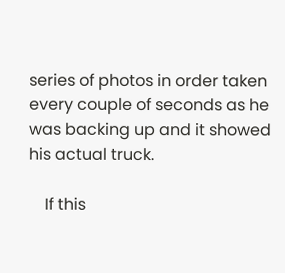series of photos in order taken every couple of seconds as he was backing up and it showed his actual truck.

    If this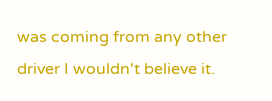was coming from any other driver I wouldn't believe it.